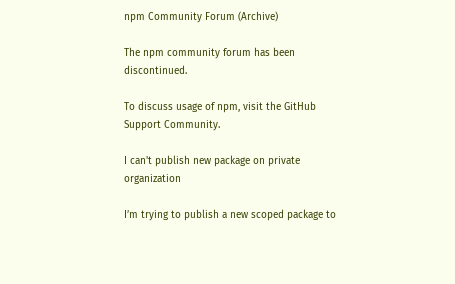npm Community Forum (Archive)

The npm community forum has been discontinued.

To discuss usage of npm, visit the GitHub Support Community.

I can't publish new package on private organization

I’m trying to publish a new scoped package to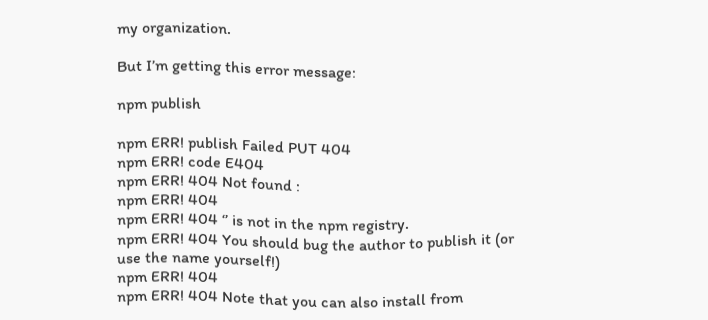my organization.

But I’m getting this error message:

npm publish

npm ERR! publish Failed PUT 404
npm ERR! code E404
npm ERR! 404 Not found :
npm ERR! 404
npm ERR! 404 ‘’ is not in the npm registry.
npm ERR! 404 You should bug the author to publish it (or use the name yourself!)
npm ERR! 404
npm ERR! 404 Note that you can also install from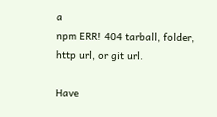a
npm ERR! 404 tarball, folder, http url, or git url.

Have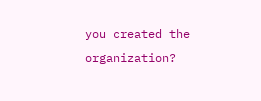you created the organization?